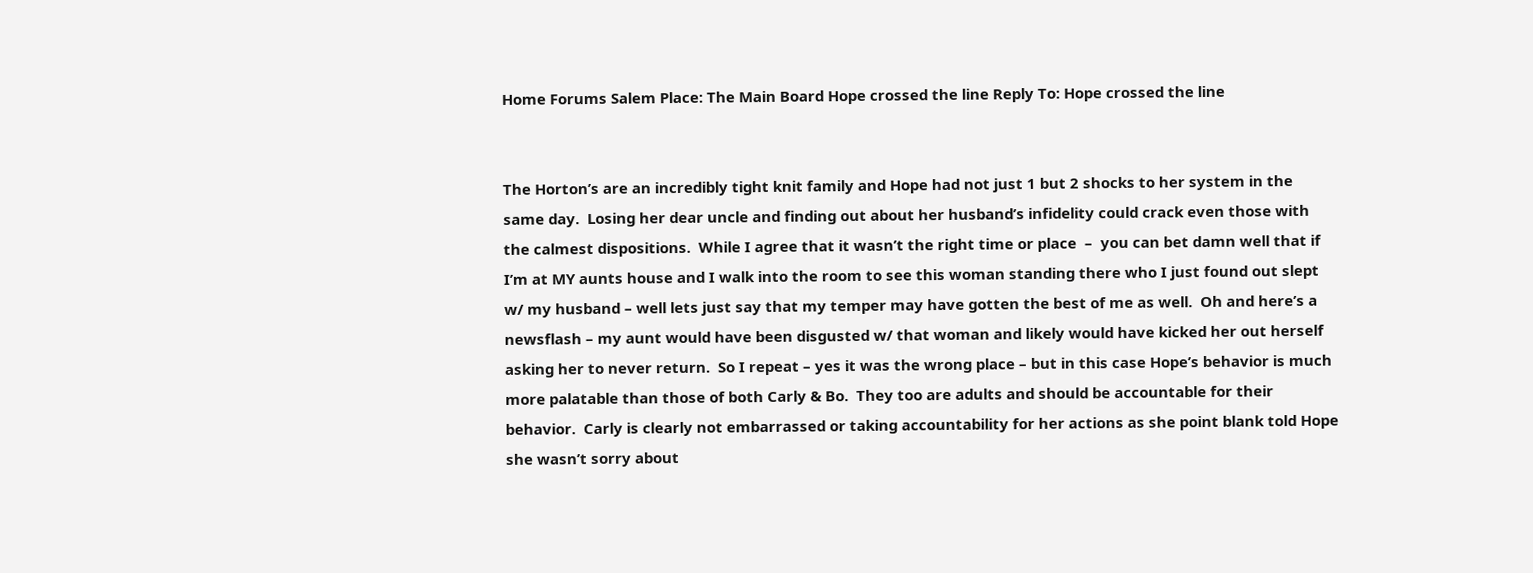Home Forums Salem Place: The Main Board Hope crossed the line Reply To: Hope crossed the line


The Horton’s are an incredibly tight knit family and Hope had not just 1 but 2 shocks to her system in the same day.  Losing her dear uncle and finding out about her husband’s infidelity could crack even those with the calmest dispositions.  While I agree that it wasn’t the right time or place  –  you can bet damn well that if I’m at MY aunts house and I walk into the room to see this woman standing there who I just found out slept w/ my husband – well lets just say that my temper may have gotten the best of me as well.  Oh and here’s a newsflash – my aunt would have been disgusted w/ that woman and likely would have kicked her out herself asking her to never return.  So I repeat – yes it was the wrong place – but in this case Hope’s behavior is much more palatable than those of both Carly & Bo.  They too are adults and should be accountable for their behavior.  Carly is clearly not embarrassed or taking accountability for her actions as she point blank told Hope she wasn’t sorry about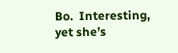Bo.  Interesting, yet she’s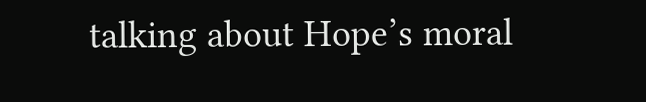talking about Hope’s moral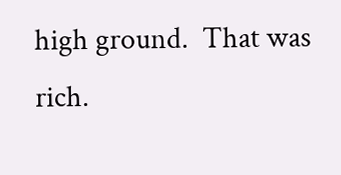high ground.  That was rich.